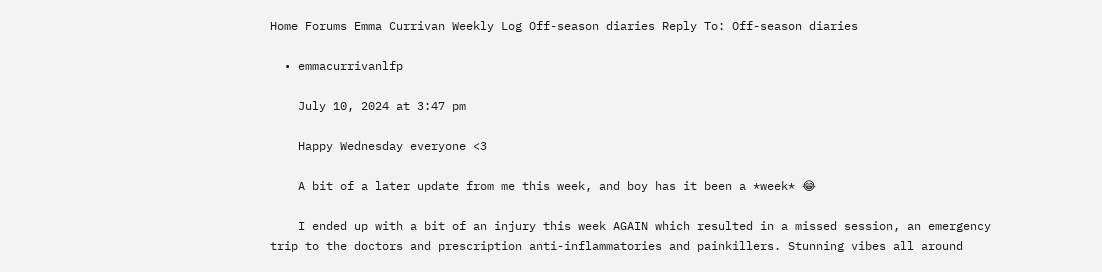Home Forums Emma Currivan Weekly Log Off-season diaries Reply To: Off-season diaries

  • emmacurrivanlfp

    July 10, 2024 at 3:47 pm

    Happy Wednesday everyone <3

    A bit of a later update from me this week, and boy has it been a *week* 😂

    I ended up with a bit of an injury this week AGAIN which resulted in a missed session, an emergency trip to the doctors and prescription anti-inflammatories and painkillers. Stunning vibes all around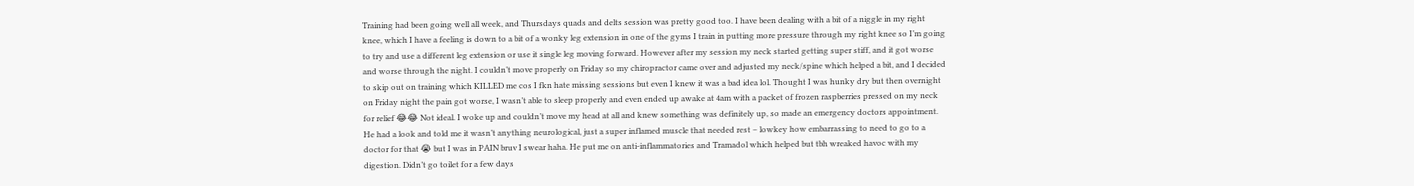Training had been going well all week, and Thursdays quads and delts session was pretty good too. I have been dealing with a bit of a niggle in my right knee, which I have a feeling is down to a bit of a wonky leg extension in one of the gyms I train in putting more pressure through my right knee so I’m going to try and use a different leg extension or use it single leg moving forward. However after my session my neck started getting super stiff, and it got worse and worse through the night. I couldn’t move properly on Friday so my chiropractor came over and adjusted my neck/spine which helped a bit, and I decided to skip out on training which KILLED me cos I fkn hate missing sessions but even I knew it was a bad idea lol. Thought I was hunky dry but then overnight on Friday night the pain got worse, I wasn’t able to sleep properly and even ended up awake at 4am with a packet of frozen raspberries pressed on my neck for relief 😂😂 Not ideal. I woke up and couldn’t move my head at all and knew something was definitely up, so made an emergency doctors appointment. He had a look and told me it wasn’t anything neurological, just a super inflamed muscle that needed rest – lowkey how embarrassing to need to go to a doctor for that 😭 but I was in PAIN bruv I swear haha. He put me on anti-inflammatories and Tramadol which helped but tbh wreaked havoc with my digestion. Didn’t go toilet for a few days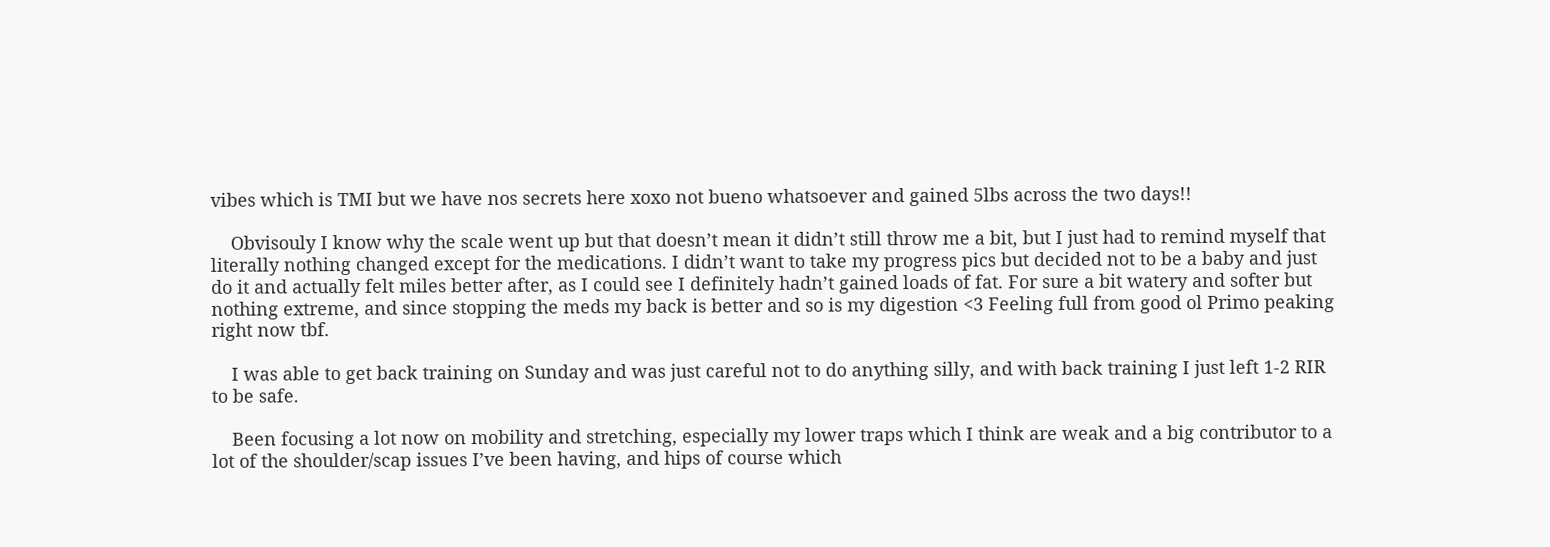vibes which is TMI but we have nos secrets here xoxo not bueno whatsoever and gained 5lbs across the two days!!

    Obvisouly I know why the scale went up but that doesn’t mean it didn’t still throw me a bit, but I just had to remind myself that literally nothing changed except for the medications. I didn’t want to take my progress pics but decided not to be a baby and just do it and actually felt miles better after, as I could see I definitely hadn’t gained loads of fat. For sure a bit watery and softer but nothing extreme, and since stopping the meds my back is better and so is my digestion <3 Feeling full from good ol Primo peaking right now tbf.

    I was able to get back training on Sunday and was just careful not to do anything silly, and with back training I just left 1-2 RIR to be safe.

    Been focusing a lot now on mobility and stretching, especially my lower traps which I think are weak and a big contributor to a lot of the shoulder/scap issues I’ve been having, and hips of course which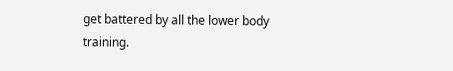get battered by all the lower body training.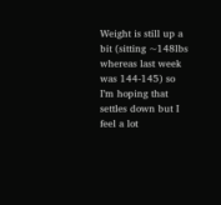Weight is still up a bit (sitting ~148lbs whereas last week was 144-145) so I’m hoping that settles down but I feel a lot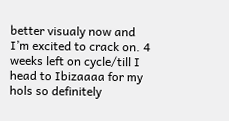better visualy now and I’m excited to crack on. 4 weeks left on cycle/till I head to Ibizaaaa for my hols so definitely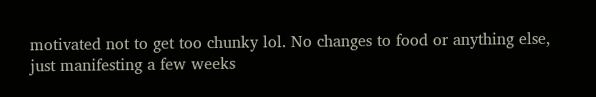motivated not to get too chunky lol. No changes to food or anything else, just manifesting a few weeks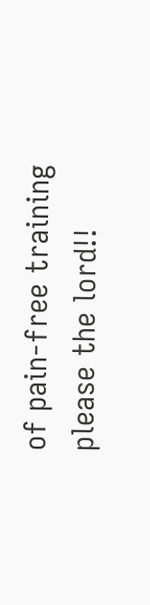of pain-free training please the lord!!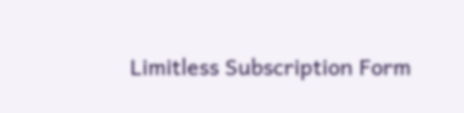Limitless Subscription Form